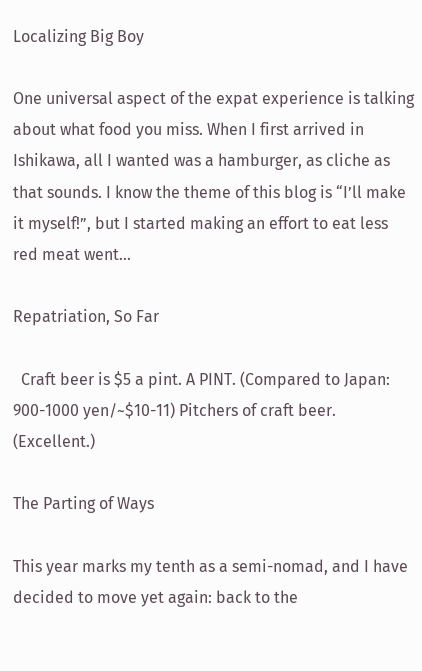Localizing Big Boy

One universal aspect of the expat experience is talking about what food you miss. When I first arrived in Ishikawa, all I wanted was a hamburger, as cliche as that sounds. I know the theme of this blog is “I’ll make it myself!”, but I started making an effort to eat less red meat went…

Repatriation, So Far

  Craft beer is $5 a pint. A PINT. (Compared to Japan: 900-1000 yen/~$10-11) Pitchers of craft beer. (Excellent.)

The Parting of Ways

This year marks my tenth as a semi-nomad, and I have decided to move yet again: back to the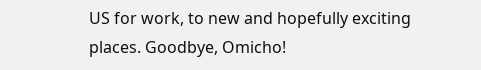US for work, to new and hopefully exciting places. Goodbye, Omicho!